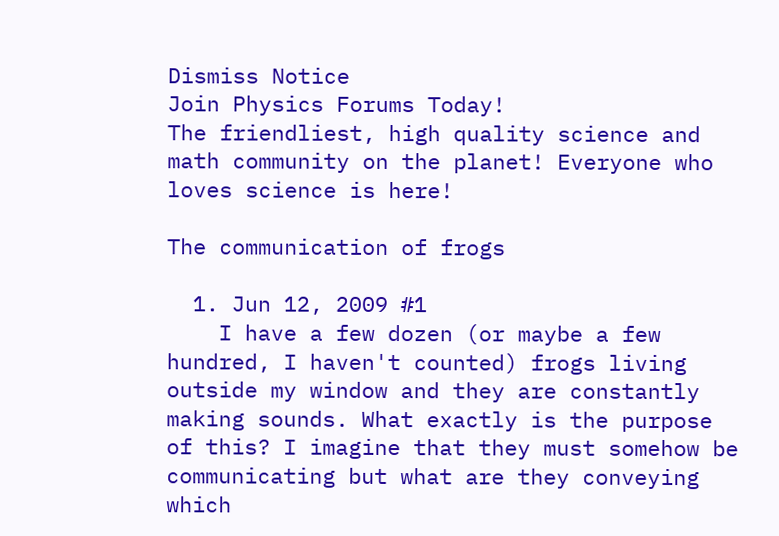Dismiss Notice
Join Physics Forums Today!
The friendliest, high quality science and math community on the planet! Everyone who loves science is here!

The communication of frogs

  1. Jun 12, 2009 #1
    I have a few dozen (or maybe a few hundred, I haven't counted) frogs living outside my window and they are constantly making sounds. What exactly is the purpose of this? I imagine that they must somehow be communicating but what are they conveying which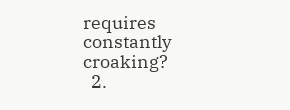requires constantly croaking?
  2.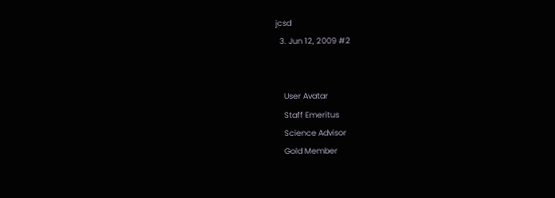jcsd
  3. Jun 12, 2009 #2


    User Avatar
    Staff Emeritus
    Science Advisor
    Gold Member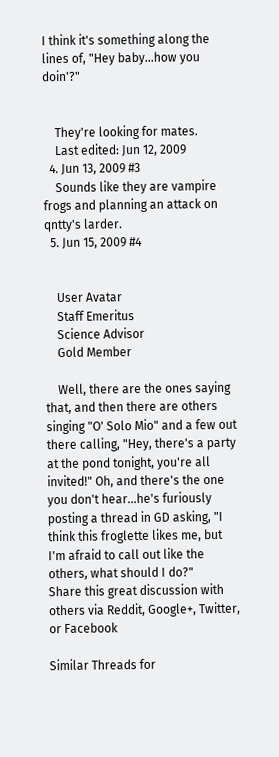I think it's something along the lines of, "Hey baby...how you doin'?"


    They're looking for mates.
    Last edited: Jun 12, 2009
  4. Jun 13, 2009 #3
    Sounds like they are vampire frogs and planning an attack on qntty's larder.
  5. Jun 15, 2009 #4


    User Avatar
    Staff Emeritus
    Science Advisor
    Gold Member

    Well, there are the ones saying that, and then there are others singing "O' Solo Mio" and a few out there calling, "Hey, there's a party at the pond tonight, you're all invited!" Oh, and there's the one you don't hear...he's furiously posting a thread in GD asking, "I think this froglette likes me, but I'm afraid to call out like the others, what should I do?"
Share this great discussion with others via Reddit, Google+, Twitter, or Facebook

Similar Threads for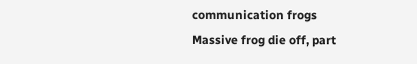communication frogs
Massive frog die off, part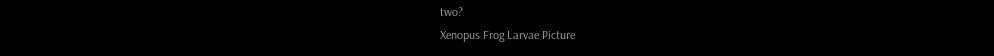two?
Xenopus Frog Larvae Picture